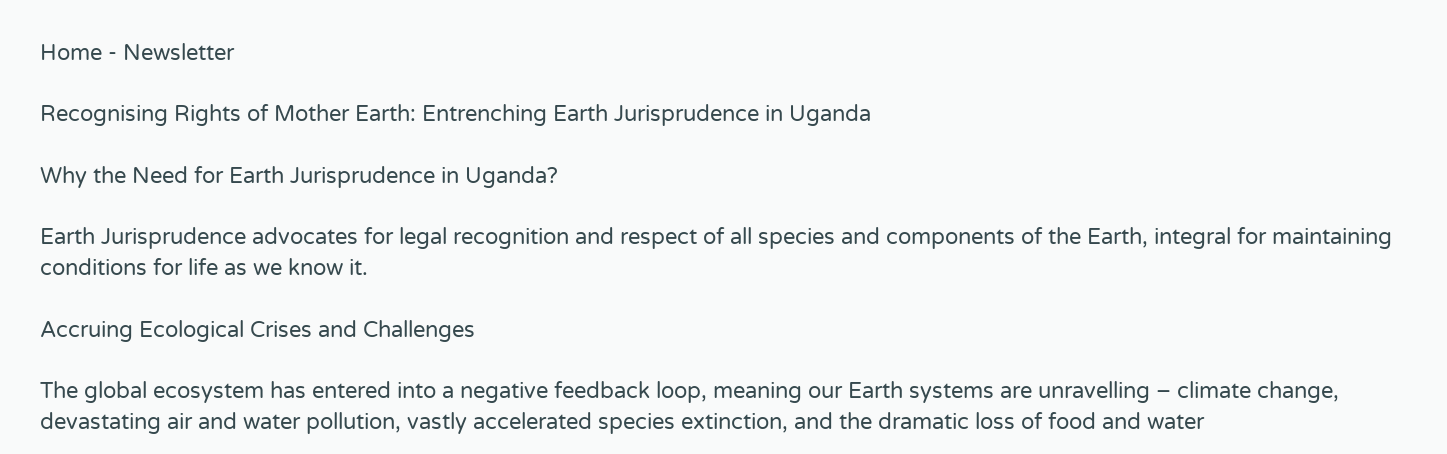Home - Newsletter

Recognising Rights of Mother Earth: Entrenching Earth Jurisprudence in Uganda

Why the Need for Earth Jurisprudence in Uganda?

Earth Jurisprudence advocates for legal recognition and respect of all species and components of the Earth, integral for maintaining conditions for life as we know it.

Accruing Ecological Crises and Challenges

The global ecosystem has entered into a negative feedback loop, meaning our Earth systems are unravelling – climate change, devastating air and water pollution, vastly accelerated species extinction, and the dramatic loss of food and water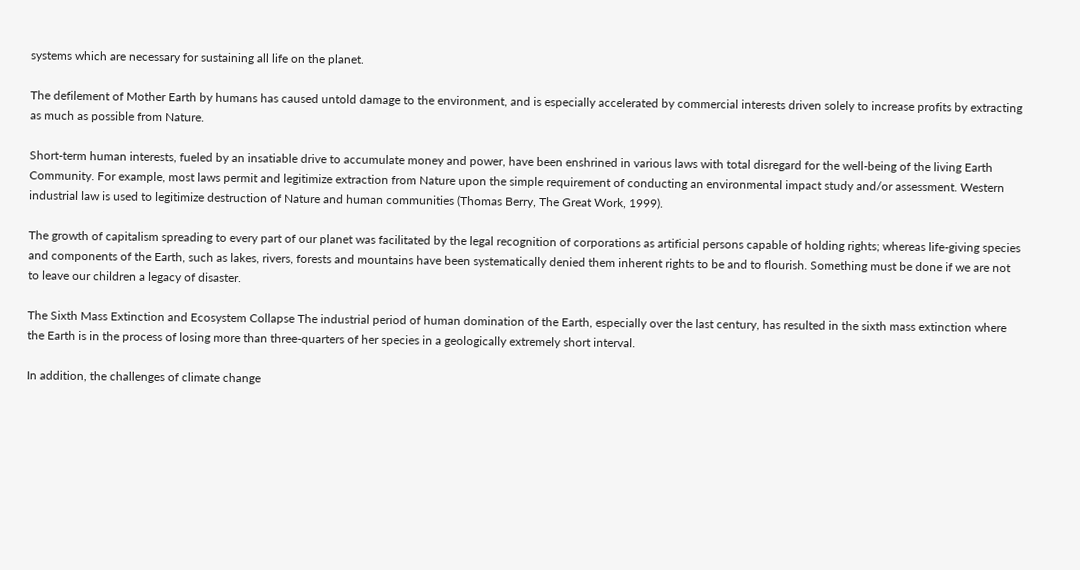systems which are necessary for sustaining all life on the planet.

The defilement of Mother Earth by humans has caused untold damage to the environment, and is especially accelerated by commercial interests driven solely to increase profits by extracting as much as possible from Nature.

Short-term human interests, fueled by an insatiable drive to accumulate money and power, have been enshrined in various laws with total disregard for the well-being of the living Earth Community. For example, most laws permit and legitimize extraction from Nature upon the simple requirement of conducting an environmental impact study and/or assessment. Western industrial law is used to legitimize destruction of Nature and human communities (Thomas Berry, The Great Work, 1999).

The growth of capitalism spreading to every part of our planet was facilitated by the legal recognition of corporations as artificial persons capable of holding rights; whereas life-giving species and components of the Earth, such as lakes, rivers, forests and mountains have been systematically denied them inherent rights to be and to flourish. Something must be done if we are not to leave our children a legacy of disaster.

The Sixth Mass Extinction and Ecosystem Collapse The industrial period of human domination of the Earth, especially over the last century, has resulted in the sixth mass extinction where the Earth is in the process of losing more than three-quarters of her species in a geologically extremely short interval.

In addition, the challenges of climate change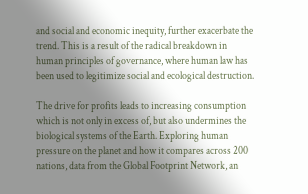and social and economic inequity, further exacerbate the trend. This is a result of the radical breakdown in human principles of governance, where human law has been used to legitimize social and ecological destruction.

The drive for profits leads to increasing consumption which is not only in excess of, but also undermines the biological systems of the Earth. Exploring human pressure on the planet and how it compares across 200 nations, data from the Global Footprint Network, an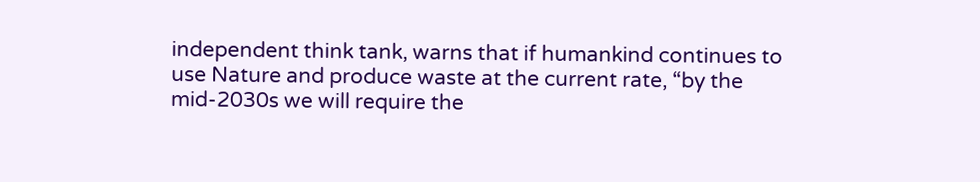independent think tank, warns that if humankind continues to use Nature and produce waste at the current rate, “by the mid-2030s we will require the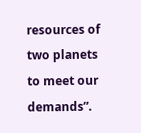resources of two planets to meet our demands”.